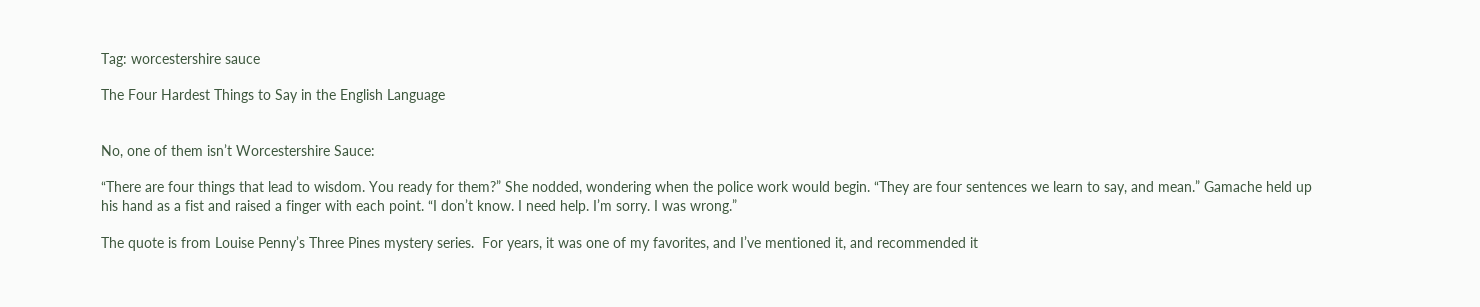Tag: worcestershire sauce

The Four Hardest Things to Say in the English Language


No, one of them isn’t Worcestershire Sauce:

“There are four things that lead to wisdom. You ready for them?” She nodded, wondering when the police work would begin. “They are four sentences we learn to say, and mean.” Gamache held up his hand as a fist and raised a finger with each point. “I don’t know. I need help. I’m sorry. I was wrong.”

The quote is from Louise Penny’s Three Pines mystery series.  For years, it was one of my favorites, and I’ve mentioned it, and recommended it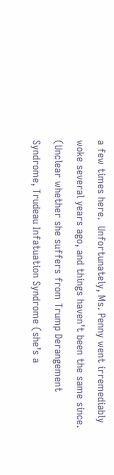a few times here.  Unfortunately, Ms. Penny went irremediably woke several years ago, and things haven’t been the same since.  (Unclear whether she suffers from Trump Derangement Syndrome, Trudeau Infatuation Syndrome (she’s a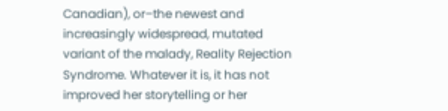Canadian), or–the newest and increasingly widespread, mutated variant of the malady, Reality Rejection Syndrome. Whatever it is, it has not improved her storytelling or her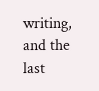writing, and the last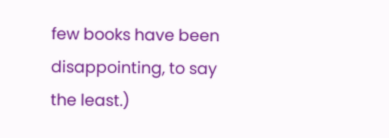few books have been disappointing, to say the least.)